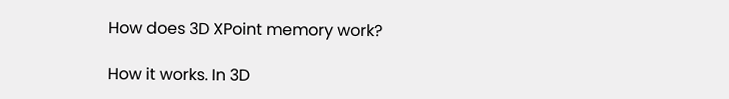How does 3D XPoint memory work?

How it works. In 3D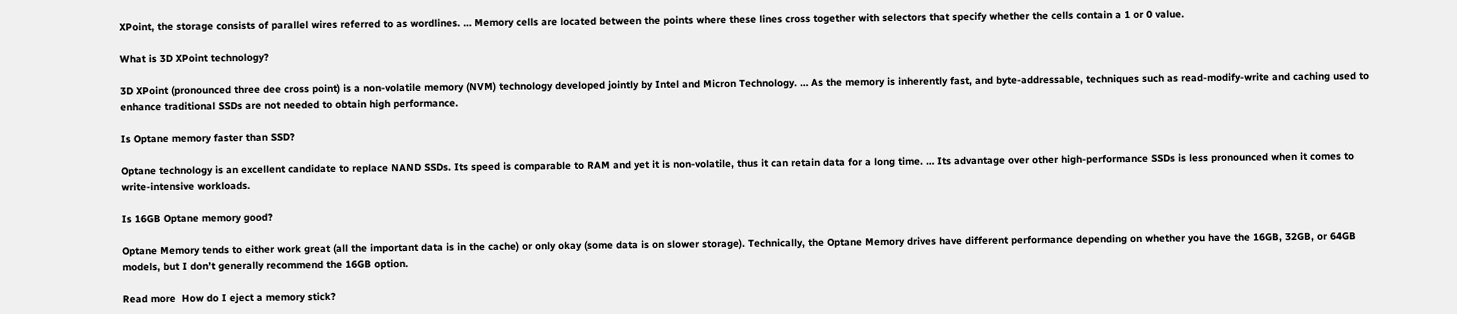XPoint, the storage consists of parallel wires referred to as wordlines. … Memory cells are located between the points where these lines cross together with selectors that specify whether the cells contain a 1 or 0 value.

What is 3D XPoint technology?

3D XPoint (pronounced three dee cross point) is a non-volatile memory (NVM) technology developed jointly by Intel and Micron Technology. … As the memory is inherently fast, and byte-addressable, techniques such as read-modify-write and caching used to enhance traditional SSDs are not needed to obtain high performance.

Is Optane memory faster than SSD?

Optane technology is an excellent candidate to replace NAND SSDs. Its speed is comparable to RAM and yet it is non-volatile, thus it can retain data for a long time. … Its advantage over other high-performance SSDs is less pronounced when it comes to write-intensive workloads.

Is 16GB Optane memory good?

Optane Memory tends to either work great (all the important data is in the cache) or only okay (some data is on slower storage). Technically, the Optane Memory drives have different performance depending on whether you have the 16GB, 32GB, or 64GB models, but I don’t generally recommend the 16GB option.

Read more  How do I eject a memory stick?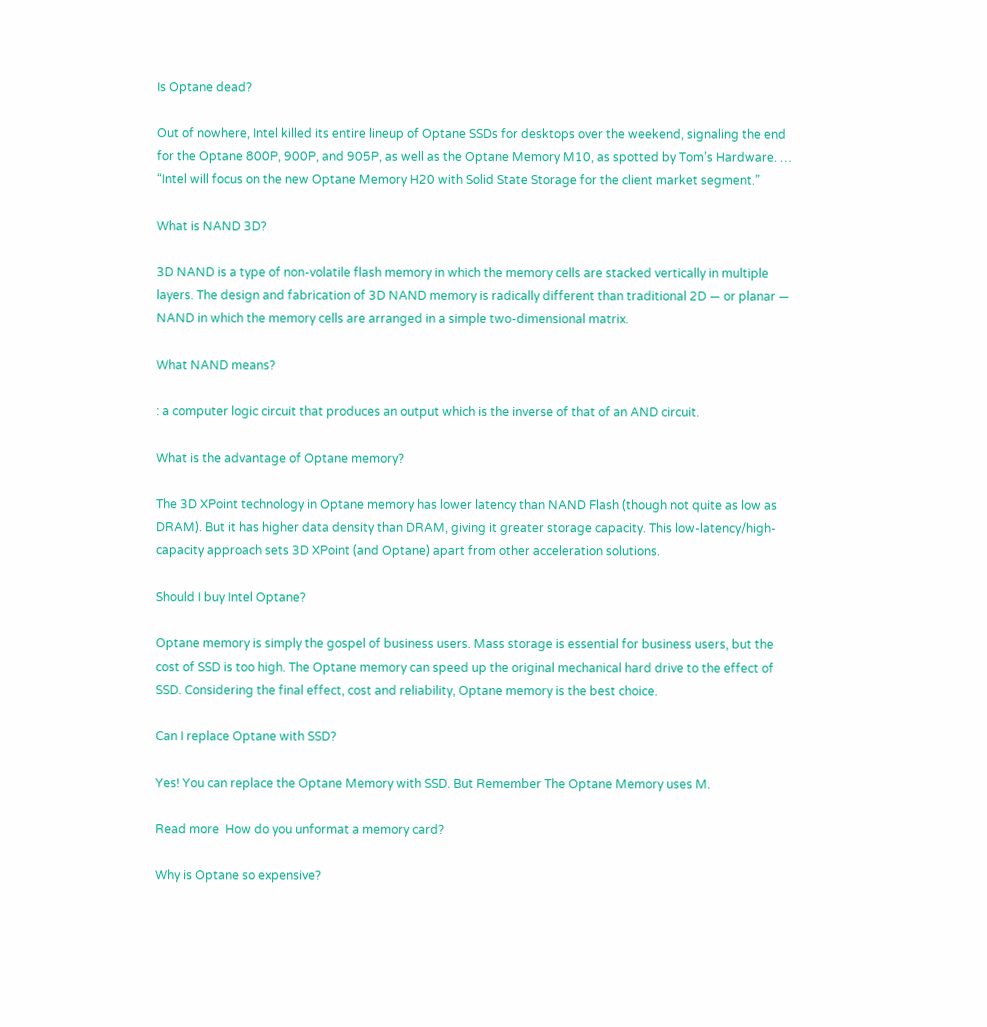Is Optane dead?

Out of nowhere, Intel killed its entire lineup of Optane SSDs for desktops over the weekend, signaling the end for the Optane 800P, 900P, and 905P, as well as the Optane Memory M10, as spotted by Tom’s Hardware. … “Intel will focus on the new Optane Memory H20 with Solid State Storage for the client market segment.”

What is NAND 3D?

3D NAND is a type of non-volatile flash memory in which the memory cells are stacked vertically in multiple layers. The design and fabrication of 3D NAND memory is radically different than traditional 2D — or planar — NAND in which the memory cells are arranged in a simple two-dimensional matrix.

What NAND means?

: a computer logic circuit that produces an output which is the inverse of that of an AND circuit.

What is the advantage of Optane memory?

The 3D XPoint technology in Optane memory has lower latency than NAND Flash (though not quite as low as DRAM). But it has higher data density than DRAM, giving it greater storage capacity. This low-latency/high-capacity approach sets 3D XPoint (and Optane) apart from other acceleration solutions.

Should I buy Intel Optane?

Optane memory is simply the gospel of business users. Mass storage is essential for business users, but the cost of SSD is too high. The Optane memory can speed up the original mechanical hard drive to the effect of SSD. Considering the final effect, cost and reliability, Optane memory is the best choice.

Can I replace Optane with SSD?

Yes! You can replace the Optane Memory with SSD. But Remember The Optane Memory uses M.

Read more  How do you unformat a memory card?

Why is Optane so expensive?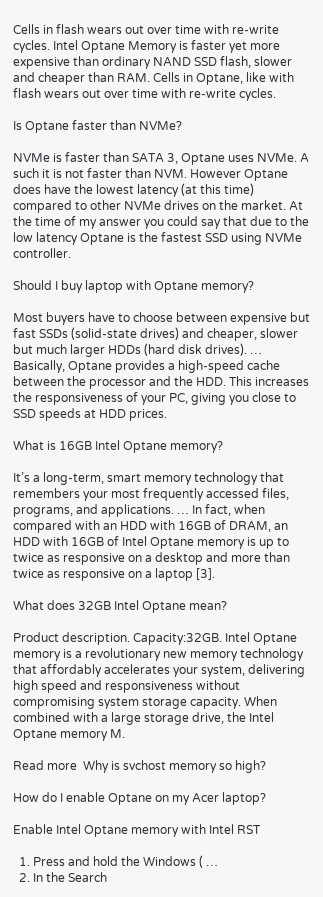Cells in flash wears out over time with re-write cycles. Intel Optane Memory is faster yet more expensive than ordinary NAND SSD flash, slower and cheaper than RAM. Cells in Optane, like with flash wears out over time with re-write cycles.

Is Optane faster than NVMe?

NVMe is faster than SATA 3, Optane uses NVMe. A such it is not faster than NVM. However Optane does have the lowest latency (at this time) compared to other NVMe drives on the market. At the time of my answer you could say that due to the low latency Optane is the fastest SSD using NVMe controller.

Should I buy laptop with Optane memory?

Most buyers have to choose between expensive but fast SSDs (solid-state drives) and cheaper, slower but much larger HDDs (hard disk drives). … Basically, Optane provides a high-speed cache between the processor and the HDD. This increases the responsiveness of your PC, giving you close to SSD speeds at HDD prices.

What is 16GB Intel Optane memory?

It’s a long-term, smart memory technology that remembers your most frequently accessed files, programs, and applications. … In fact, when compared with an HDD with 16GB of DRAM, an HDD with 16GB of Intel Optane memory is up to twice as responsive on a desktop and more than twice as responsive on a laptop [3].

What does 32GB Intel Optane mean?

Product description. Capacity:32GB. Intel Optane memory is a revolutionary new memory technology that affordably accelerates your system, delivering high speed and responsiveness without compromising system storage capacity. When combined with a large storage drive, the Intel Optane memory M.

Read more  Why is svchost memory so high?

How do I enable Optane on my Acer laptop?

Enable Intel Optane memory with Intel RST

  1. Press and hold the Windows ( …
  2. In the Search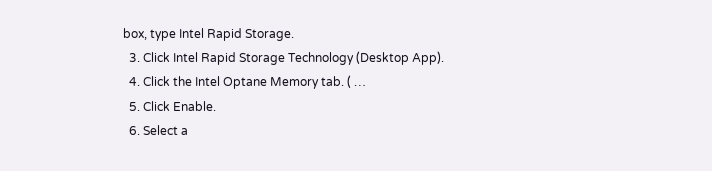box, type Intel Rapid Storage.
  3. Click Intel Rapid Storage Technology (Desktop App).
  4. Click the Intel Optane Memory tab. ( …
  5. Click Enable.
  6. Select a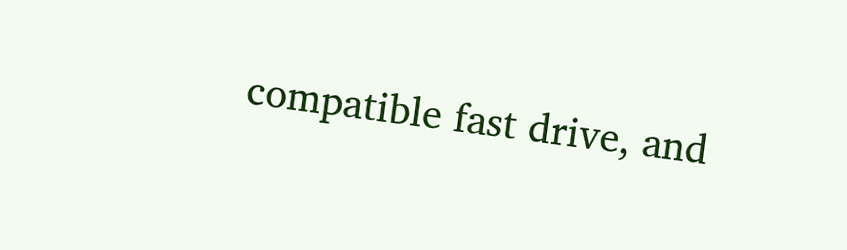compatible fast drive, and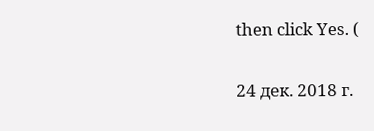then click Yes. (

24 дек. 2018 г.